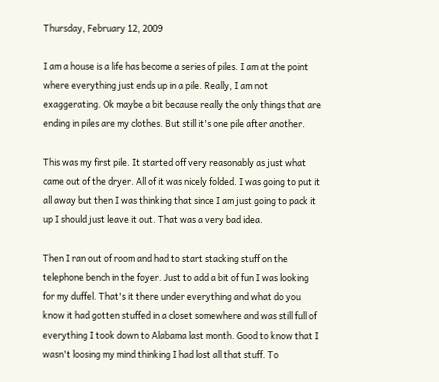Thursday, February 12, 2009

I am a house is a life has become a series of piles. I am at the point where everything just ends up in a pile. Really, I am not exaggerating. Ok maybe a bit because really the only things that are ending in piles are my clothes. But still it's one pile after another.

This was my first pile. It started off very reasonably as just what came out of the dryer. All of it was nicely folded. I was going to put it all away but then I was thinking that since I am just going to pack it up I should just leave it out. That was a very bad idea.

Then I ran out of room and had to start stacking stuff on the telephone bench in the foyer. Just to add a bit of fun I was looking for my duffel. That's it there under everything and what do you know it had gotten stuffed in a closet somewhere and was still full of everything I took down to Alabama last month. Good to know that I wasn't loosing my mind thinking I had lost all that stuff. To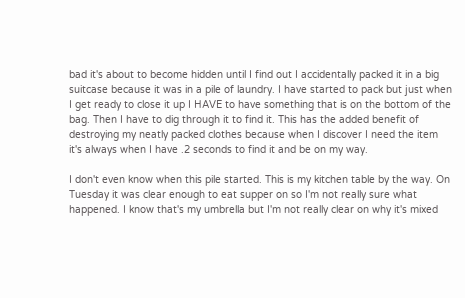bad it's about to become hidden until I find out I accidentally packed it in a big suitcase because it was in a pile of laundry. I have started to pack but just when I get ready to close it up I HAVE to have something that is on the bottom of the bag. Then I have to dig through it to find it. This has the added benefit of destroying my neatly packed clothes because when I discover I need the item it's always when I have .2 seconds to find it and be on my way.

I don't even know when this pile started. This is my kitchen table by the way. On Tuesday it was clear enough to eat supper on so I'm not really sure what happened. I know that's my umbrella but I'm not really clear on why it's mixed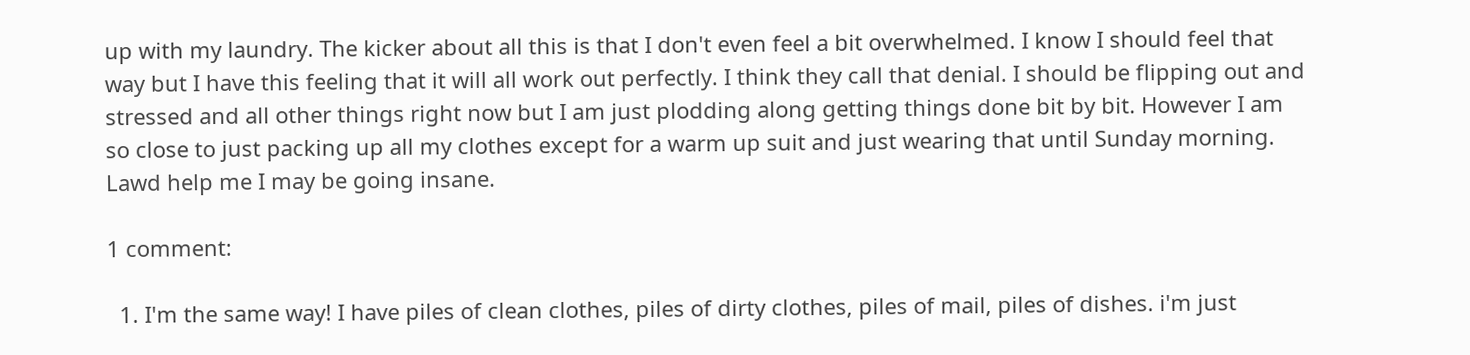up with my laundry. The kicker about all this is that I don't even feel a bit overwhelmed. I know I should feel that way but I have this feeling that it will all work out perfectly. I think they call that denial. I should be flipping out and stressed and all other things right now but I am just plodding along getting things done bit by bit. However I am so close to just packing up all my clothes except for a warm up suit and just wearing that until Sunday morning. Lawd help me I may be going insane.

1 comment:

  1. I'm the same way! I have piles of clean clothes, piles of dirty clothes, piles of mail, piles of dishes. i'm just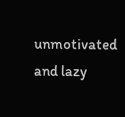unmotivated and lazy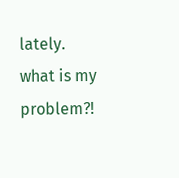lately. what is my problem?!